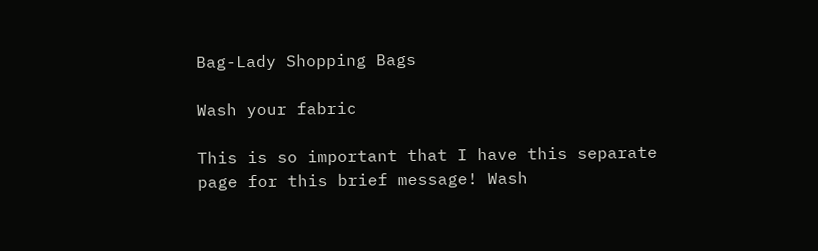Bag-Lady Shopping Bags

Wash your fabric

This is so important that I have this separate page for this brief message! Wash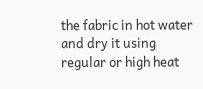the fabric in hot water and dry it using regular or high heat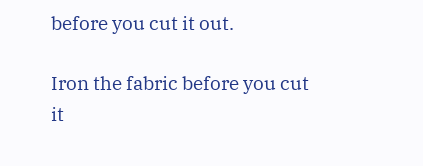before you cut it out.

Iron the fabric before you cut it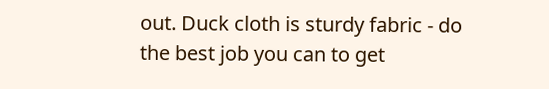out. Duck cloth is sturdy fabric - do the best job you can to get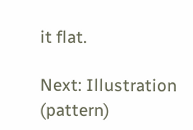it flat.

Next: Illustration (pattern)